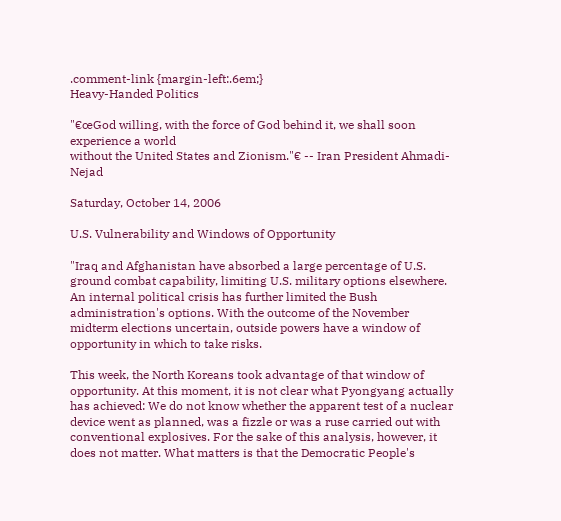.comment-link {margin-left:.6em;}
Heavy-Handed Politics

"€œGod willing, with the force of God behind it, we shall soon experience a world
without the United States and Zionism."€ -- Iran President Ahmadi-Nejad

Saturday, October 14, 2006

U.S. Vulnerability and Windows of Opportunity

"Iraq and Afghanistan have absorbed a large percentage of U.S. ground combat capability, limiting U.S. military options elsewhere. An internal political crisis has further limited the Bush administration's options. With the outcome of the November midterm elections uncertain, outside powers have a window of opportunity in which to take risks.

This week, the North Koreans took advantage of that window of opportunity. At this moment, it is not clear what Pyongyang actually has achieved: We do not know whether the apparent test of a nuclear device went as planned, was a fizzle or was a ruse carried out with conventional explosives. For the sake of this analysis, however, it does not matter. What matters is that the Democratic People's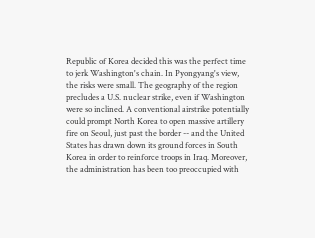Republic of Korea decided this was the perfect time to jerk Washington's chain. In Pyongyang's view, the risks were small. The geography of the region precludes a U.S. nuclear strike, even if Washington were so inclined. A conventional airstrike potentially could prompt North Korea to open massive artillery fire on Seoul, just past the border -- and the United States has drawn down its ground forces in South Korea in order to reinforce troops in Iraq. Moreover, the administration has been too preoccupied with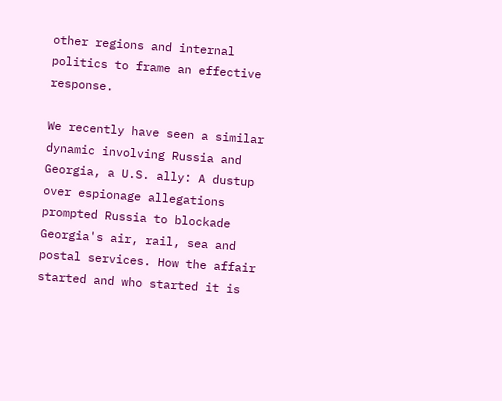other regions and internal politics to frame an effective response.

We recently have seen a similar dynamic involving Russia and Georgia, a U.S. ally: A dustup over espionage allegations prompted Russia to blockade Georgia's air, rail, sea and postal services. How the affair started and who started it is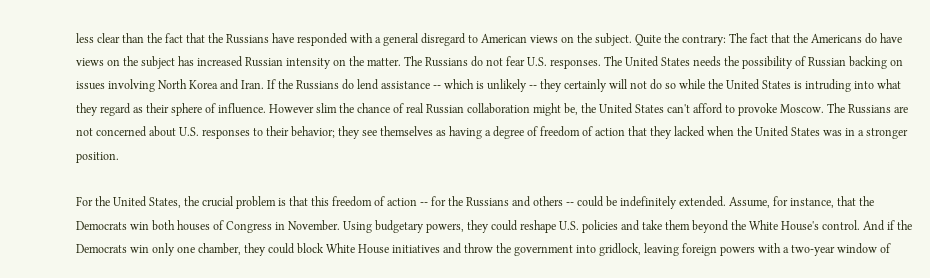less clear than the fact that the Russians have responded with a general disregard to American views on the subject. Quite the contrary: The fact that the Americans do have views on the subject has increased Russian intensity on the matter. The Russians do not fear U.S. responses. The United States needs the possibility of Russian backing on issues involving North Korea and Iran. If the Russians do lend assistance -- which is unlikely -- they certainly will not do so while the United States is intruding into what they regard as their sphere of influence. However slim the chance of real Russian collaboration might be, the United States can't afford to provoke Moscow. The Russians are not concerned about U.S. responses to their behavior; they see themselves as having a degree of freedom of action that they lacked when the United States was in a stronger position.

For the United States, the crucial problem is that this freedom of action -- for the Russians and others -- could be indefinitely extended. Assume, for instance, that the Democrats win both houses of Congress in November. Using budgetary powers, they could reshape U.S. policies and take them beyond the White House's control. And if the Democrats win only one chamber, they could block White House initiatives and throw the government into gridlock, leaving foreign powers with a two-year window of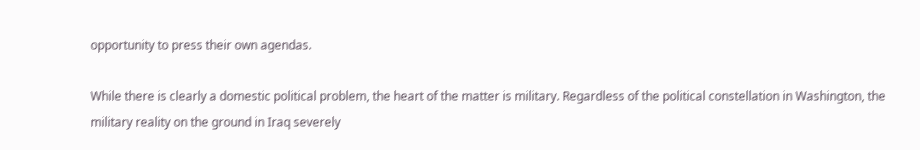opportunity to press their own agendas.

While there is clearly a domestic political problem, the heart of the matter is military. Regardless of the political constellation in Washington, the military reality on the ground in Iraq severely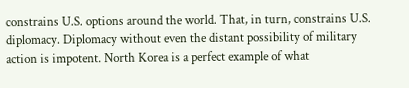constrains U.S. options around the world. That, in turn, constrains U.S. diplomacy. Diplomacy without even the distant possibility of military action is impotent. North Korea is a perfect example of what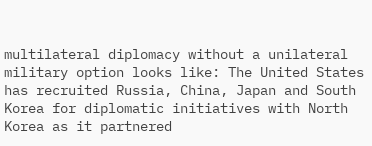multilateral diplomacy without a unilateral military option looks like: The United States has recruited Russia, China, Japan and South Korea for diplomatic initiatives with North Korea as it partnered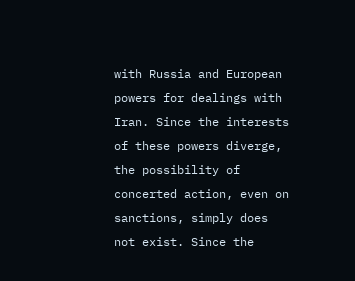with Russia and European powers for dealings with Iran. Since the interests of these powers diverge, the possibility of concerted action, even on sanctions, simply does not exist. Since the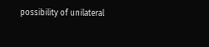possibility of unilateral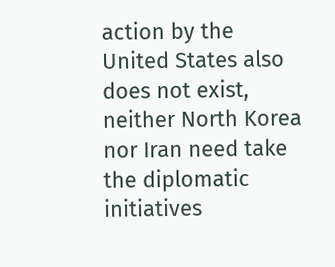action by the United States also does not exist, neither North Korea nor Iran need take the diplomatic initiatives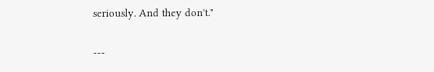seriously. And they don't."

---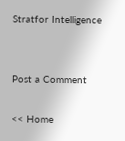Stratfor Intelligence


Post a Comment

<< Home